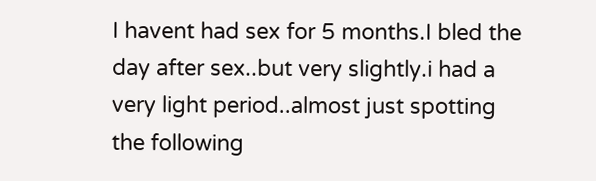I havent had sex for 5 months.I bled the day after sex..but very slightly.i had a very light period..almost just spotting the following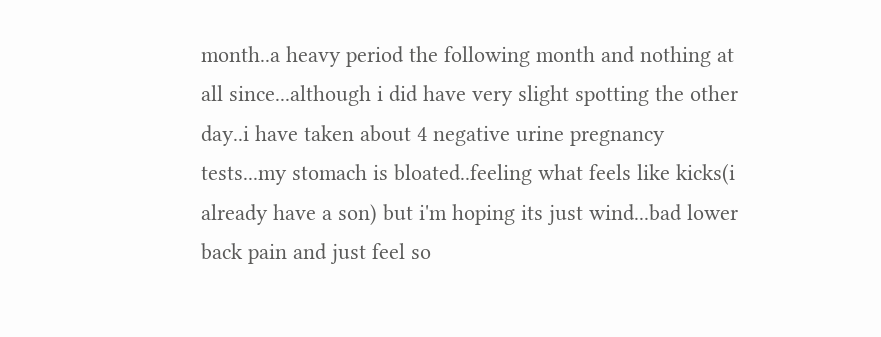month..a heavy period the following month and nothing at all since...although i did have very slight spotting the other day..i have taken about 4 negative urine pregnancy tests...my stomach is bloated..feeling what feels like kicks(i already have a son) but i'm hoping its just wind...bad lower back pain and just feel so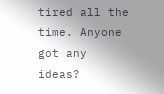tired all the time. Anyone got any ideas?